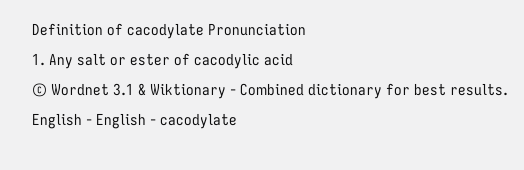Definition of cacodylate Pronunciation
1. Any salt or ester of cacodylic acid
© Wordnet 3.1 & Wiktionary - Combined dictionary for best results.
English - English - cacodylate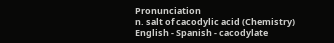Pronunciation
n. salt of cacodylic acid (Chemistry)
English - Spanish - cacodylate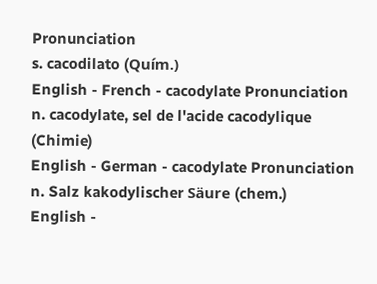Pronunciation
s. cacodilato (Quím.)
English - French - cacodylate Pronunciation
n. cacodylate, sel de l'acide cacodylique (Chimie)
English - German - cacodylate Pronunciation
n. Salz kakodylischer Säure (chem.)
English -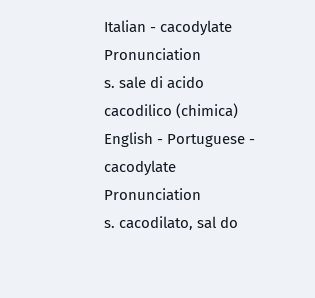Italian - cacodylate Pronunciation
s. sale di acido cacodilico (chimica)
English - Portuguese - cacodylate Pronunciation
s. cacodilato, sal do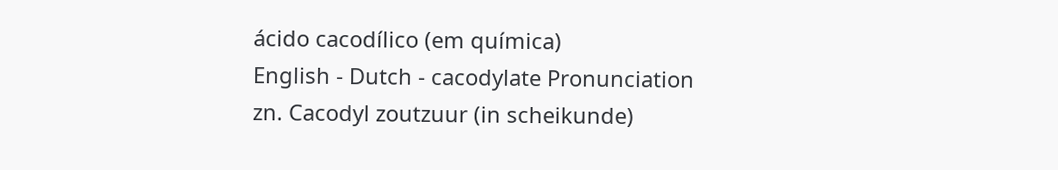ácido cacodílico (em química)
English - Dutch - cacodylate Pronunciation
zn. Cacodyl zoutzuur (in scheikunde)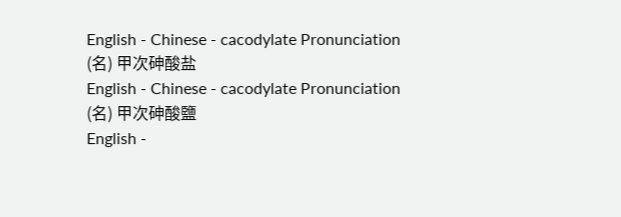English - Chinese - cacodylate Pronunciation
(名) 甲次砷酸盐
English - Chinese - cacodylate Pronunciation
(名) 甲次砷酸鹽
English -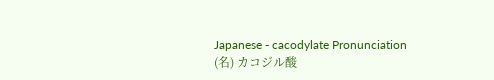Japanese - cacodylate Pronunciation
(名) カコジル酸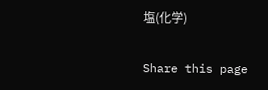塩(化学)

Share this page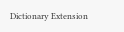Dictionary Extension